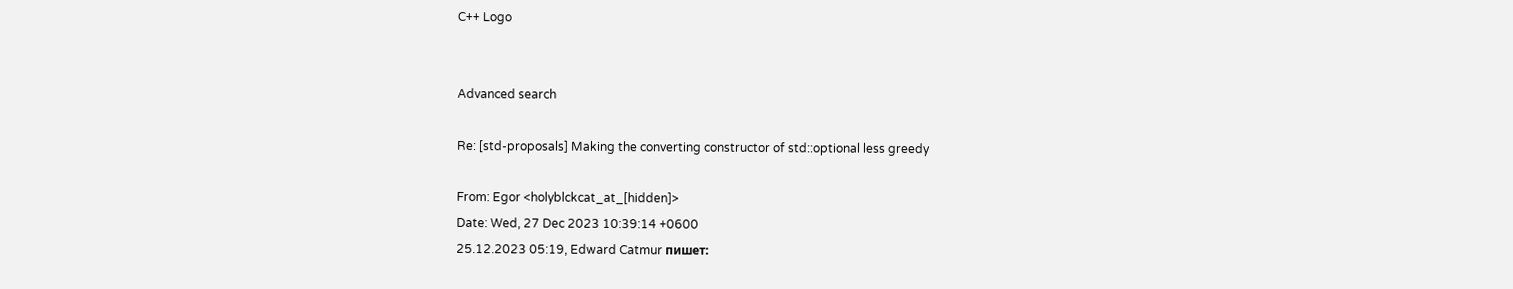C++ Logo


Advanced search

Re: [std-proposals] Making the converting constructor of std::optional less greedy

From: Egor <holyblckcat_at_[hidden]>
Date: Wed, 27 Dec 2023 10:39:14 +0600
25.12.2023 05:19, Edward Catmur пишет: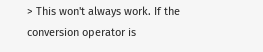> This won't always work. If the conversion operator is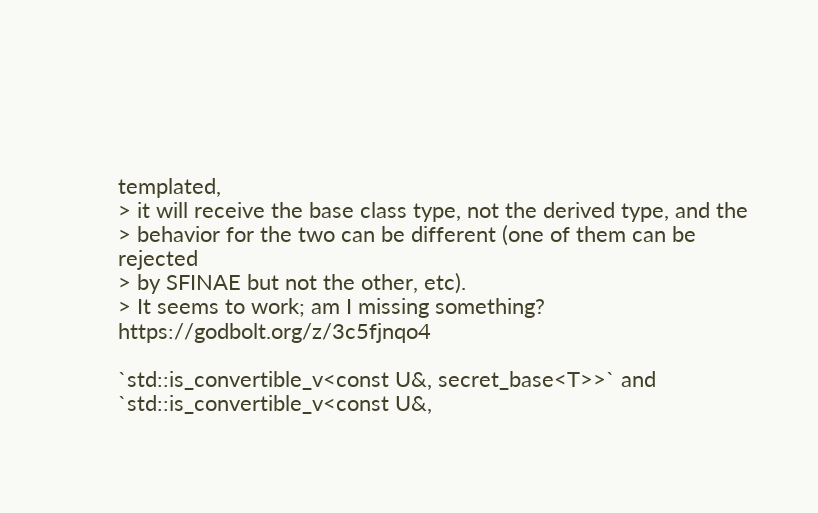templated,
> it will receive the base class type, not the derived type, and the
> behavior for the two can be different (one of them can be rejected
> by SFINAE but not the other, etc).
> It seems to work; am I missing something? https://godbolt.org/z/3c5fjnqo4

`std::is_convertible_v<const U&, secret_base<T>>` and
`std::is_convertible_v<const U&,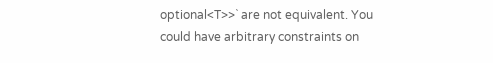optional<T>>` are not equivalent. You
could have arbitrary constraints on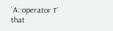`A::operator T` that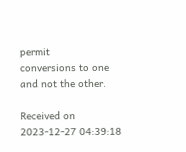permit
conversions to one and not the other.

Received on 2023-12-27 04:39:18